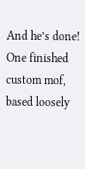And he’s done! One finished custom mof, based loosely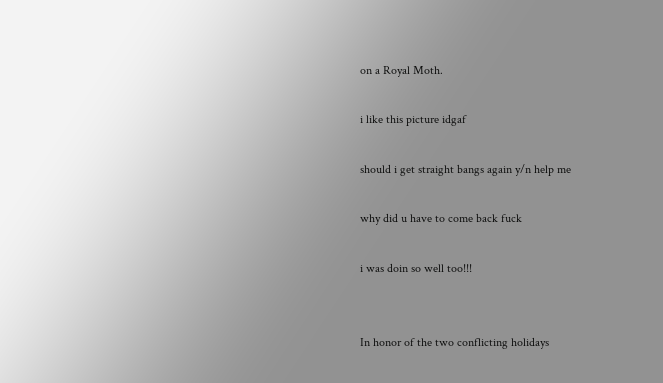on a Royal Moth.

i like this picture idgaf

should i get straight bangs again y/n help me

why did u have to come back fuck

i was doin so well too!!!


In honor of the two conflicting holidays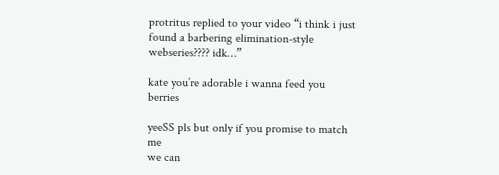protritus replied to your video “i think i just found a barbering elimination-style webseries???? idk…”

kate you’re adorable i wanna feed you berries

yeeSS pls but only if you promise to match me
we can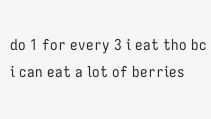do 1 for every 3 i eat tho bc i can eat a lot of berries